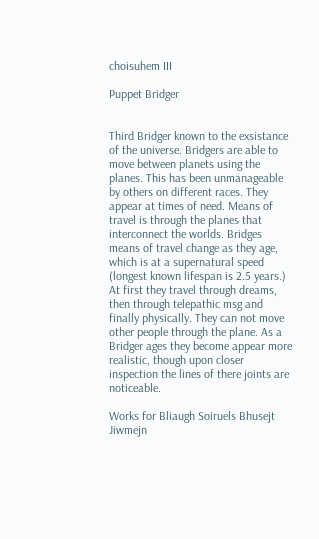choisuhem III

Puppet Bridger


Third Bridger known to the exsistance of the universe. Bridgers are able to move between planets using the planes. This has been unmanageable by others on different races. They appear at times of need. Means of travel is through the planes that interconnect the worlds. Bridges means of travel change as they age, which is at a supernatural speed (longest known lifespan is 2.5 years.) At first they travel through dreams, then through telepathic msg and finally physically. They can not move other people through the plane. As a Bridger ages they become appear more realistic, though upon closer inspection the lines of there joints are noticeable.

Works for Bliaugh Soiruels Bhusejt Jiwmejn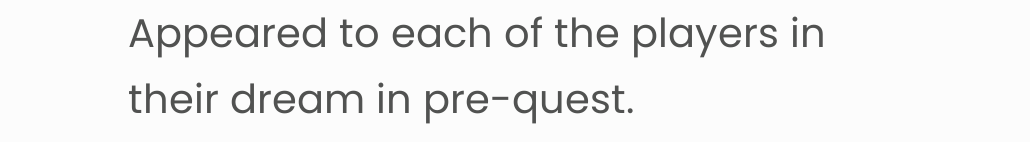Appeared to each of the players in their dream in pre-quest.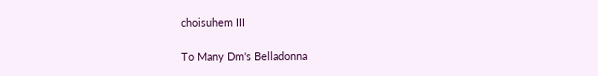choisuhem III

To Many Dm's Belladonna